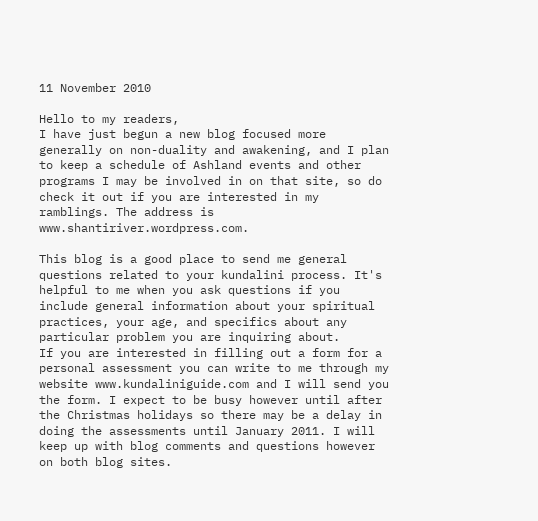11 November 2010

Hello to my readers,
I have just begun a new blog focused more generally on non-duality and awakening, and I plan to keep a schedule of Ashland events and other programs I may be involved in on that site, so do check it out if you are interested in my ramblings. The address is www.shantiriver.wordpress.com.

This blog is a good place to send me general questions related to your kundalini process. It's helpful to me when you ask questions if you include general information about your spiritual practices, your age, and specifics about any particular problem you are inquiring about.
If you are interested in filling out a form for a personal assessment you can write to me through my website www.kundaliniguide.com and I will send you the form. I expect to be busy however until after the Christmas holidays so there may be a delay in doing the assessments until January 2011. I will keep up with blog comments and questions however on both blog sites.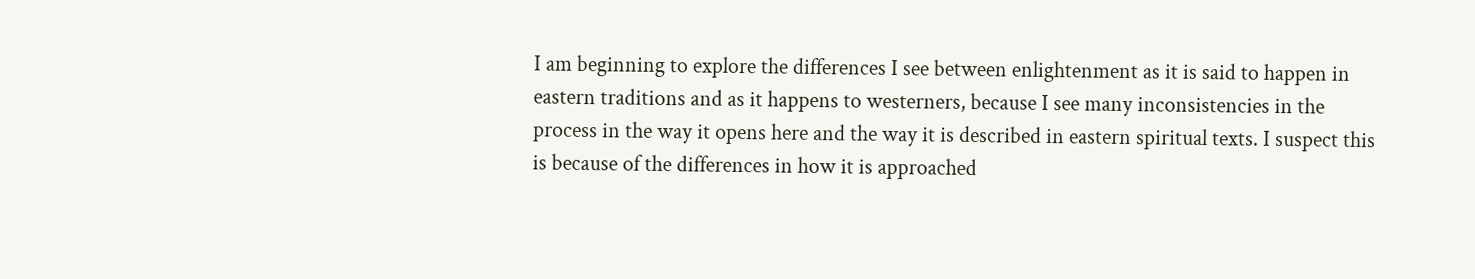I am beginning to explore the differences I see between enlightenment as it is said to happen in eastern traditions and as it happens to westerners, because I see many inconsistencies in the process in the way it opens here and the way it is described in eastern spiritual texts. I suspect this is because of the differences in how it is approached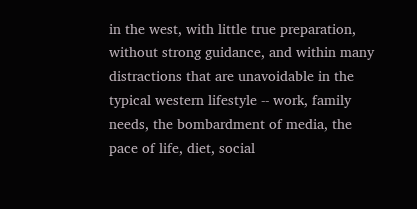in the west, with little true preparation, without strong guidance, and within many distractions that are unavoidable in the typical western lifestyle -- work, family needs, the bombardment of media, the pace of life, diet, social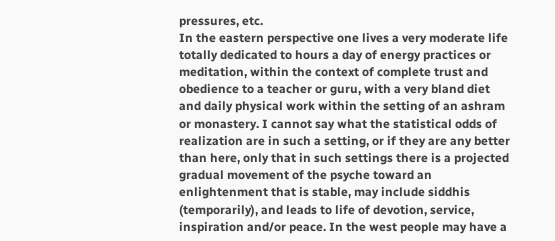pressures, etc.
In the eastern perspective one lives a very moderate life totally dedicated to hours a day of energy practices or meditation, within the context of complete trust and obedience to a teacher or guru, with a very bland diet and daily physical work within the setting of an ashram or monastery. I cannot say what the statistical odds of realization are in such a setting, or if they are any better than here, only that in such settings there is a projected gradual movement of the psyche toward an enlightenment that is stable, may include siddhis (temporarily), and leads to life of devotion, service, inspiration and/or peace. In the west people may have a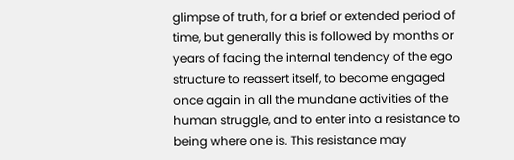glimpse of truth, for a brief or extended period of time, but generally this is followed by months or years of facing the internal tendency of the ego structure to reassert itself, to become engaged once again in all the mundane activities of the human struggle, and to enter into a resistance to being where one is. This resistance may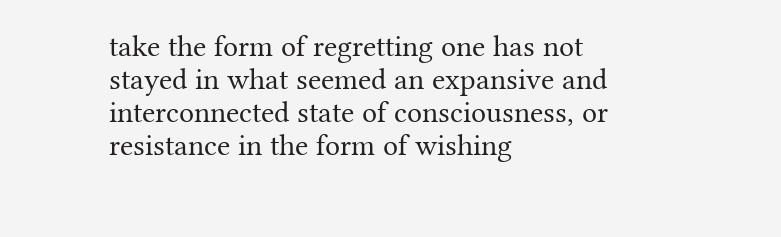take the form of regretting one has not stayed in what seemed an expansive and interconnected state of consciousness, or resistance in the form of wishing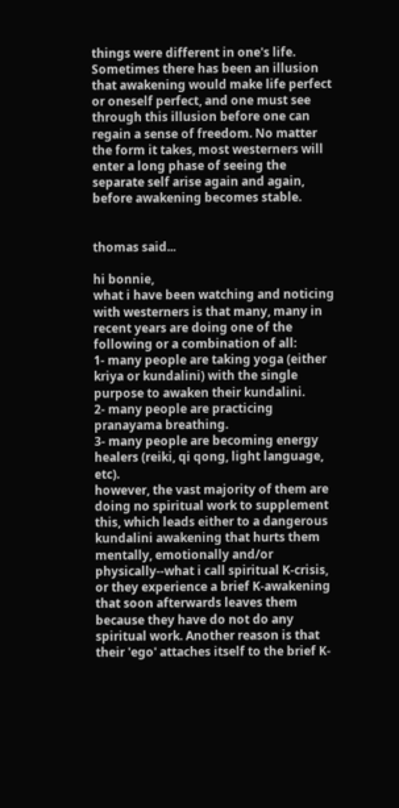things were different in one's life. Sometimes there has been an illusion that awakening would make life perfect or oneself perfect, and one must see through this illusion before one can regain a sense of freedom. No matter the form it takes, most westerners will enter a long phase of seeing the separate self arise again and again, before awakening becomes stable.


thomas said...

hi bonnie,
what i have been watching and noticing with westerners is that many, many in recent years are doing one of the following or a combination of all:
1- many people are taking yoga (either kriya or kundalini) with the single purpose to awaken their kundalini.
2- many people are practicing pranayama breathing.
3- many people are becoming energy healers (reiki, qi qong, light language, etc).
however, the vast majority of them are doing no spiritual work to supplement this, which leads either to a dangerous kundalini awakening that hurts them mentally, emotionally and/or physically--what i call spiritual K-crisis, or they experience a brief K-awakening that soon afterwards leaves them because they have do not do any spiritual work. Another reason is that their 'ego' attaches itself to the brief K-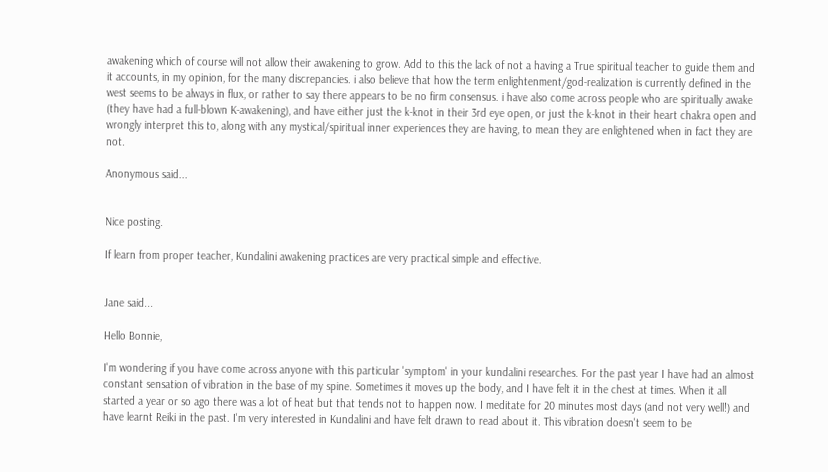awakening which of course will not allow their awakening to grow. Add to this the lack of not a having a True spiritual teacher to guide them and it accounts, in my opinion, for the many discrepancies. i also believe that how the term enlightenment/god-realization is currently defined in the west seems to be always in flux, or rather to say there appears to be no firm consensus. i have also come across people who are spiritually awake (they have had a full-blown K-awakening), and have either just the k-knot in their 3rd eye open, or just the k-knot in their heart chakra open and wrongly interpret this to, along with any mystical/spiritual inner experiences they are having, to mean they are enlightened when in fact they are not.

Anonymous said...


Nice posting.

If learn from proper teacher, Kundalini awakening practices are very practical simple and effective.


Jane said...

Hello Bonnie,

I'm wondering if you have come across anyone with this particular 'symptom' in your kundalini researches. For the past year I have had an almost constant sensation of vibration in the base of my spine. Sometimes it moves up the body, and I have felt it in the chest at times. When it all started a year or so ago there was a lot of heat but that tends not to happen now. I meditate for 20 minutes most days (and not very well!) and have learnt Reiki in the past. I'm very interested in Kundalini and have felt drawn to read about it. This vibration doesn't seem to be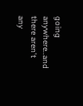going anywhere..and there aren't any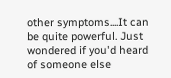other symptoms....It can be quite powerful. Just wondered if you'd heard of someone else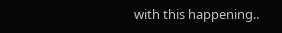with this happening..